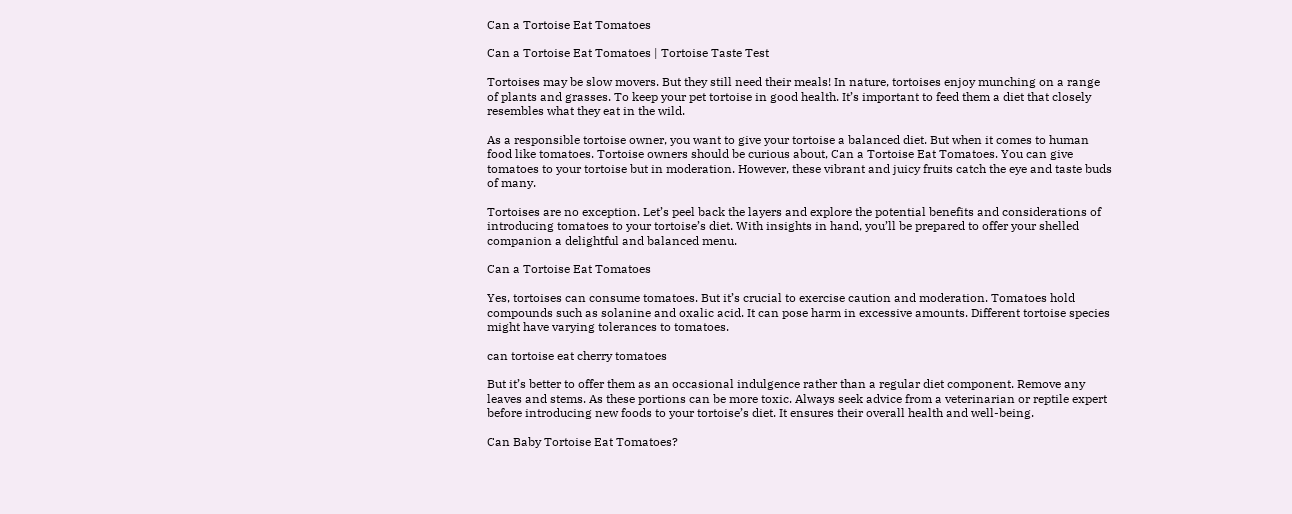Can a Tortoise Eat Tomatoes

Can a Tortoise Eat Tomatoes | Tortoise Taste Test

Tortoises may be slow movers. But they still need their meals! In nature, tortoises enjoy munching on a range of plants and grasses. To keep your pet tortoise in good health. It’s important to feed them a diet that closely resembles what they eat in the wild.

As a responsible tortoise owner, you want to give your tortoise a balanced diet. But when it comes to human food like tomatoes. Tortoise owners should be curious about, Can a Tortoise Eat Tomatoes. You can give tomatoes to your tortoise but in moderation. However, these vibrant and juicy fruits catch the eye and taste buds of many.

Tortoises are no exception. Let’s peel back the layers and explore the potential benefits and considerations of introducing tomatoes to your tortoise’s diet. With insights in hand, you’ll be prepared to offer your shelled companion a delightful and balanced menu.

Can a Tortoise Eat Tomatoes

Yes, tortoises can consume tomatoes. But it’s crucial to exercise caution and moderation. Tomatoes hold compounds such as solanine and oxalic acid. It can pose harm in excessive amounts. Different tortoise species might have varying tolerances to tomatoes.

can tortoise eat cherry tomatoes

But it’s better to offer them as an occasional indulgence rather than a regular diet component. Remove any leaves and stems. As these portions can be more toxic. Always seek advice from a veterinarian or reptile expert before introducing new foods to your tortoise’s diet. It ensures their overall health and well-being.

Can Baby Tortoise Eat Tomatoes?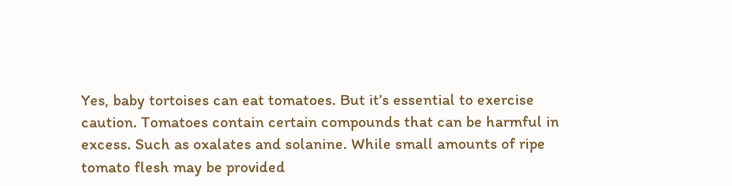Yes, baby tortoises can eat tomatoes. But it’s essential to exercise caution. Tomatoes contain certain compounds that can be harmful in excess. Such as oxalates and solanine. While small amounts of ripe tomato flesh may be provided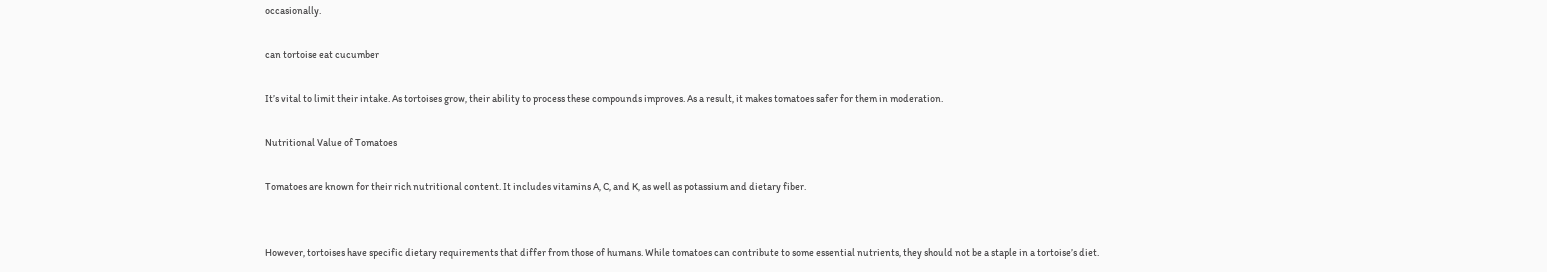occasionally.

can tortoise eat cucumber

It’s vital to limit their intake. As tortoises grow, their ability to process these compounds improves. As a result, it makes tomatoes safer for them in moderation.

Nutritional Value of Tomatoes

Tomatoes are known for their rich nutritional content. It includes vitamins A, C, and K, as well as potassium and dietary fiber.


However, tortoises have specific dietary requirements that differ from those of humans. While tomatoes can contribute to some essential nutrients, they should not be a staple in a tortoise’s diet.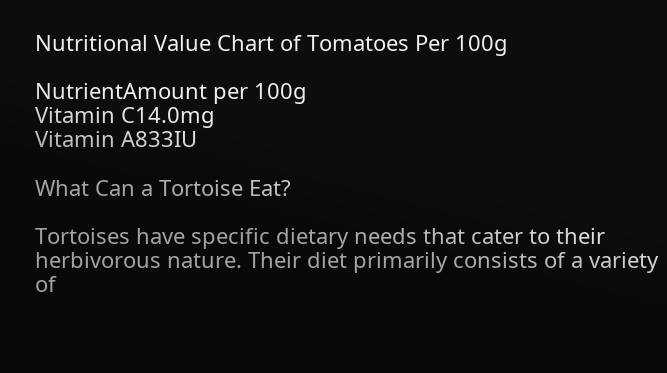Nutritional Value Chart of Tomatoes Per 100g

NutrientAmount per 100g
Vitamin C14.0mg
Vitamin A833IU

What Can a Tortoise Eat?

Tortoises have specific dietary needs that cater to their herbivorous nature. Their diet primarily consists of a variety of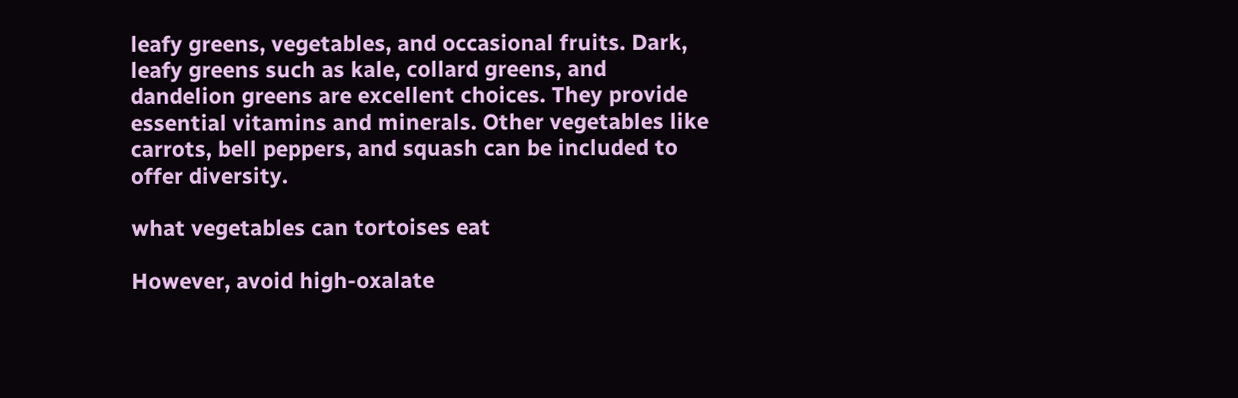leafy greens, vegetables, and occasional fruits. Dark, leafy greens such as kale, collard greens, and dandelion greens are excellent choices. They provide essential vitamins and minerals. Other vegetables like carrots, bell peppers, and squash can be included to offer diversity.

what vegetables can tortoises eat

However, avoid high-oxalate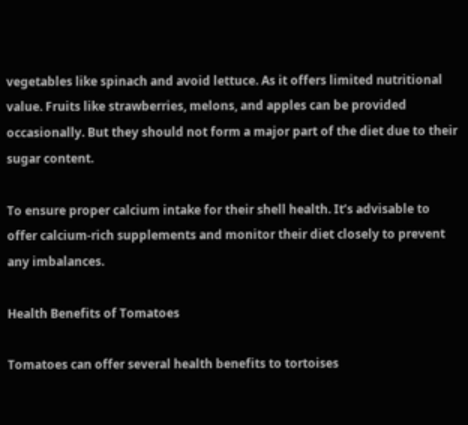vegetables like spinach and avoid lettuce. As it offers limited nutritional value. Fruits like strawberries, melons, and apples can be provided occasionally. But they should not form a major part of the diet due to their sugar content.

To ensure proper calcium intake for their shell health. It’s advisable to offer calcium-rich supplements and monitor their diet closely to prevent any imbalances.

Health Benefits of Tomatoes

Tomatoes can offer several health benefits to tortoises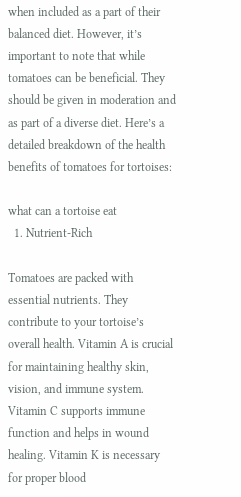when included as a part of their balanced diet. However, it’s important to note that while tomatoes can be beneficial. They should be given in moderation and as part of a diverse diet. Here’s a detailed breakdown of the health benefits of tomatoes for tortoises:

what can a tortoise eat
  1. Nutrient-Rich

Tomatoes are packed with essential nutrients. They contribute to your tortoise’s overall health. Vitamin A is crucial for maintaining healthy skin, vision, and immune system. Vitamin C supports immune function and helps in wound healing. Vitamin K is necessary for proper blood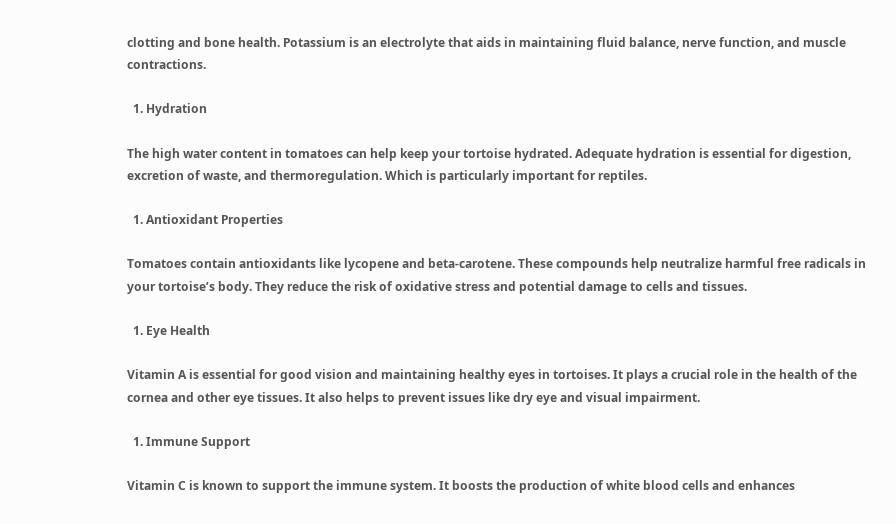clotting and bone health. Potassium is an electrolyte that aids in maintaining fluid balance, nerve function, and muscle contractions.

  1. Hydration

The high water content in tomatoes can help keep your tortoise hydrated. Adequate hydration is essential for digestion, excretion of waste, and thermoregulation. Which is particularly important for reptiles.

  1. Antioxidant Properties

Tomatoes contain antioxidants like lycopene and beta-carotene. These compounds help neutralize harmful free radicals in your tortoise’s body. They reduce the risk of oxidative stress and potential damage to cells and tissues.

  1. Eye Health

Vitamin A is essential for good vision and maintaining healthy eyes in tortoises. It plays a crucial role in the health of the cornea and other eye tissues. It also helps to prevent issues like dry eye and visual impairment.

  1. Immune Support

Vitamin C is known to support the immune system. It boosts the production of white blood cells and enhances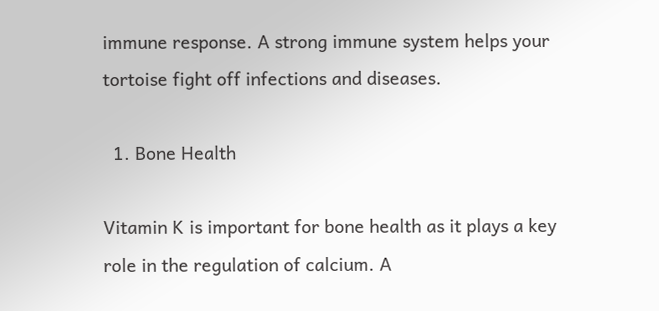immune response. A strong immune system helps your tortoise fight off infections and diseases.

  1. Bone Health

Vitamin K is important for bone health as it plays a key role in the regulation of calcium. A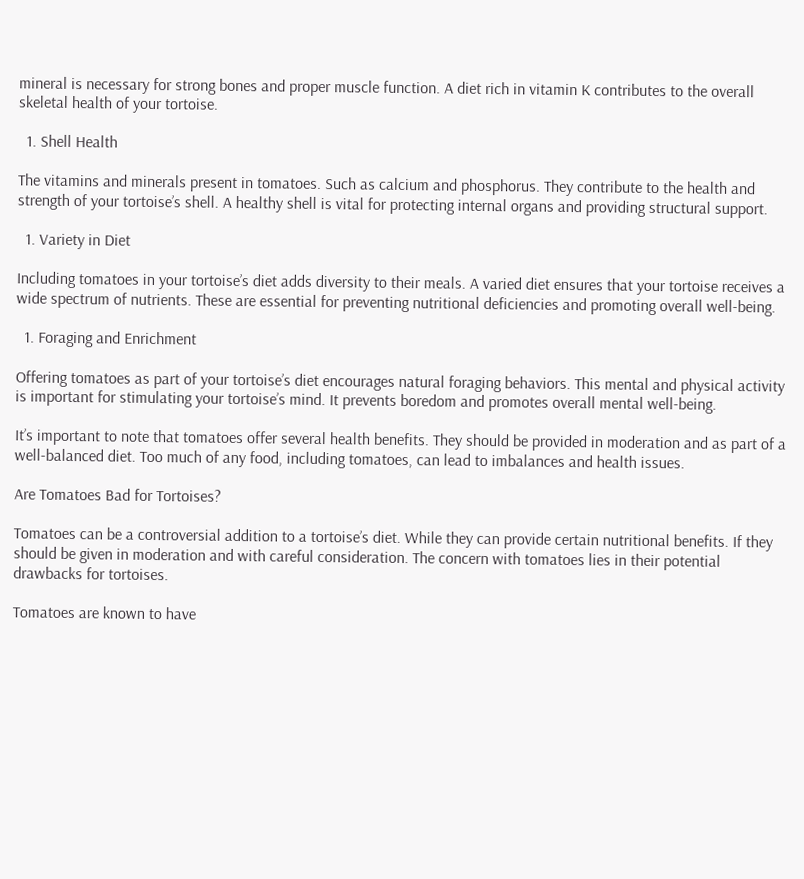mineral is necessary for strong bones and proper muscle function. A diet rich in vitamin K contributes to the overall skeletal health of your tortoise.

  1. Shell Health

The vitamins and minerals present in tomatoes. Such as calcium and phosphorus. They contribute to the health and strength of your tortoise’s shell. A healthy shell is vital for protecting internal organs and providing structural support.

  1. Variety in Diet

Including tomatoes in your tortoise’s diet adds diversity to their meals. A varied diet ensures that your tortoise receives a wide spectrum of nutrients. These are essential for preventing nutritional deficiencies and promoting overall well-being.

  1. Foraging and Enrichment

Offering tomatoes as part of your tortoise’s diet encourages natural foraging behaviors. This mental and physical activity is important for stimulating your tortoise’s mind. It prevents boredom and promotes overall mental well-being.

It’s important to note that tomatoes offer several health benefits. They should be provided in moderation and as part of a well-balanced diet. Too much of any food, including tomatoes, can lead to imbalances and health issues.

Are Tomatoes Bad for Tortoises?

Tomatoes can be a controversial addition to a tortoise’s diet. While they can provide certain nutritional benefits. If they should be given in moderation and with careful consideration. The concern with tomatoes lies in their potential drawbacks for tortoises.

Tomatoes are known to have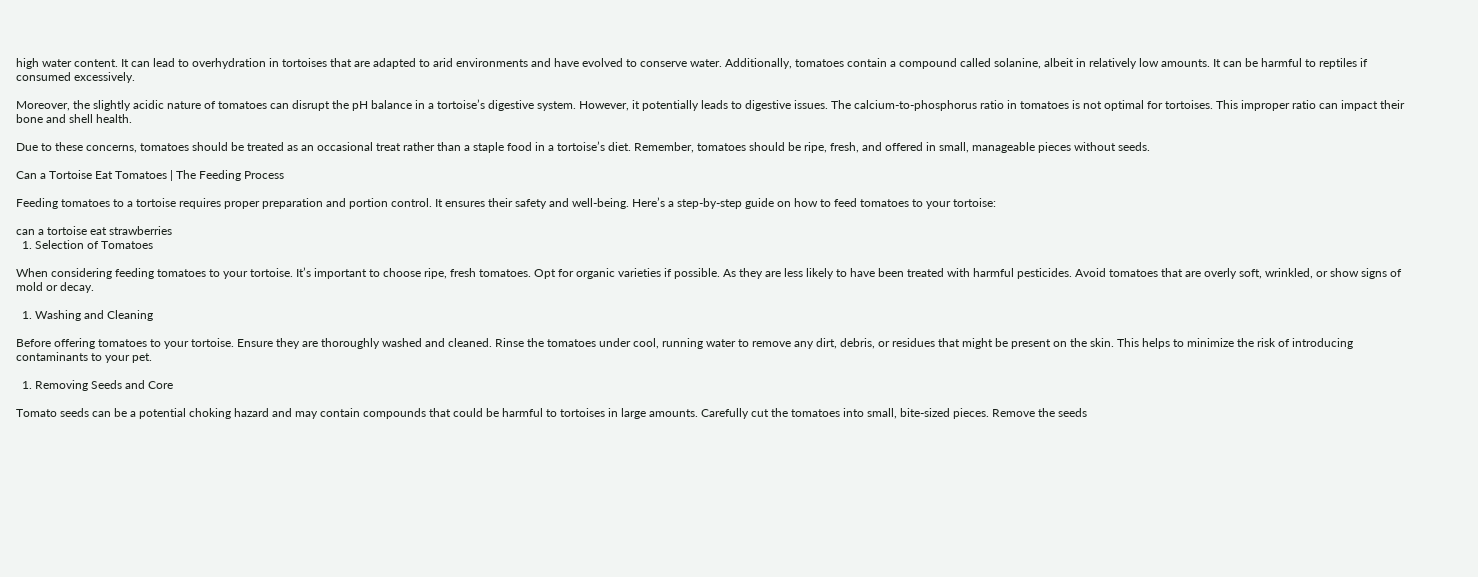high water content. It can lead to overhydration in tortoises that are adapted to arid environments and have evolved to conserve water. Additionally, tomatoes contain a compound called solanine, albeit in relatively low amounts. It can be harmful to reptiles if consumed excessively.

Moreover, the slightly acidic nature of tomatoes can disrupt the pH balance in a tortoise’s digestive system. However, it potentially leads to digestive issues. The calcium-to-phosphorus ratio in tomatoes is not optimal for tortoises. This improper ratio can impact their bone and shell health.

Due to these concerns, tomatoes should be treated as an occasional treat rather than a staple food in a tortoise’s diet. Remember, tomatoes should be ripe, fresh, and offered in small, manageable pieces without seeds.

Can a Tortoise Eat Tomatoes | The Feeding Process

Feeding tomatoes to a tortoise requires proper preparation and portion control. It ensures their safety and well-being. Here’s a step-by-step guide on how to feed tomatoes to your tortoise:

can a tortoise eat strawberries
  1. Selection of Tomatoes

When considering feeding tomatoes to your tortoise. It’s important to choose ripe, fresh tomatoes. Opt for organic varieties if possible. As they are less likely to have been treated with harmful pesticides. Avoid tomatoes that are overly soft, wrinkled, or show signs of mold or decay.

  1. Washing and Cleaning

Before offering tomatoes to your tortoise. Ensure they are thoroughly washed and cleaned. Rinse the tomatoes under cool, running water to remove any dirt, debris, or residues that might be present on the skin. This helps to minimize the risk of introducing contaminants to your pet.

  1. Removing Seeds and Core

Tomato seeds can be a potential choking hazard and may contain compounds that could be harmful to tortoises in large amounts. Carefully cut the tomatoes into small, bite-sized pieces. Remove the seeds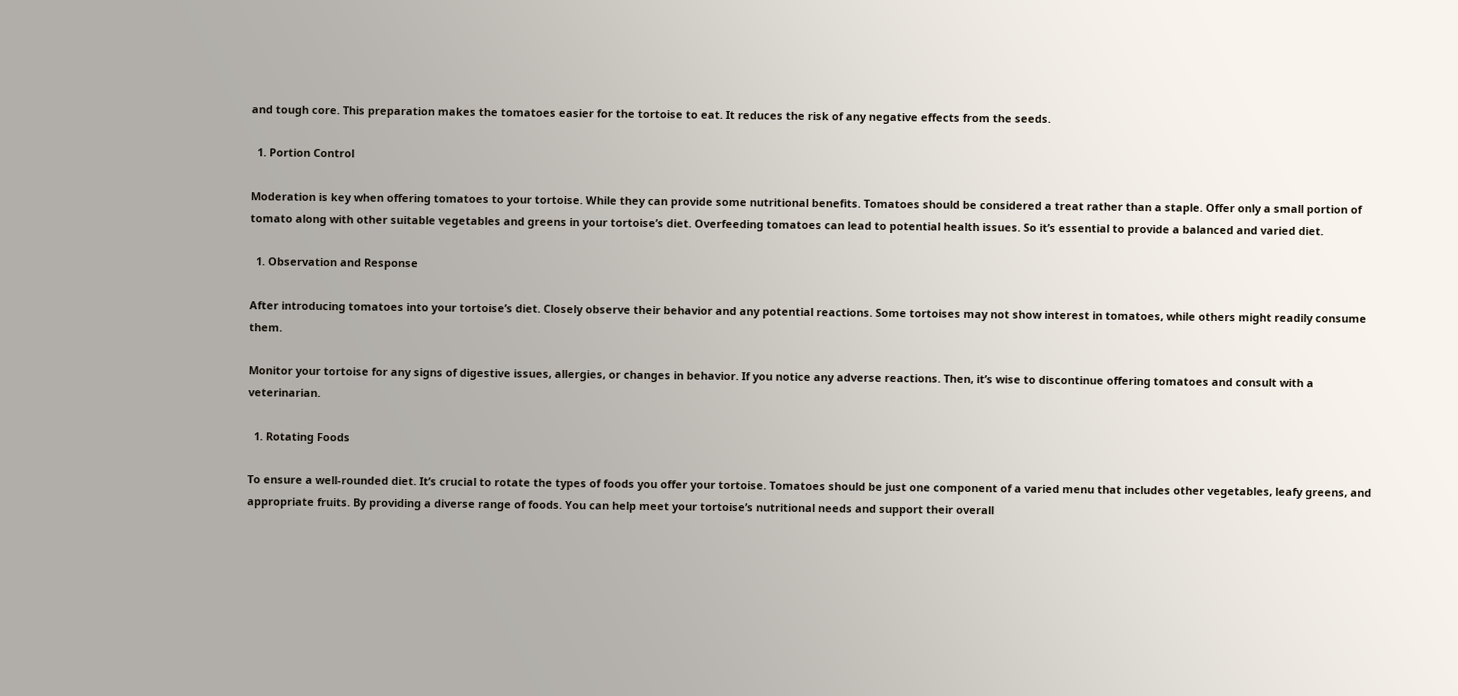and tough core. This preparation makes the tomatoes easier for the tortoise to eat. It reduces the risk of any negative effects from the seeds.

  1. Portion Control

Moderation is key when offering tomatoes to your tortoise. While they can provide some nutritional benefits. Tomatoes should be considered a treat rather than a staple. Offer only a small portion of tomato along with other suitable vegetables and greens in your tortoise’s diet. Overfeeding tomatoes can lead to potential health issues. So it’s essential to provide a balanced and varied diet.

  1. Observation and Response

After introducing tomatoes into your tortoise’s diet. Closely observe their behavior and any potential reactions. Some tortoises may not show interest in tomatoes, while others might readily consume them.

Monitor your tortoise for any signs of digestive issues, allergies, or changes in behavior. If you notice any adverse reactions. Then, it’s wise to discontinue offering tomatoes and consult with a veterinarian.

  1. Rotating Foods

To ensure a well-rounded diet. It’s crucial to rotate the types of foods you offer your tortoise. Tomatoes should be just one component of a varied menu that includes other vegetables, leafy greens, and appropriate fruits. By providing a diverse range of foods. You can help meet your tortoise’s nutritional needs and support their overall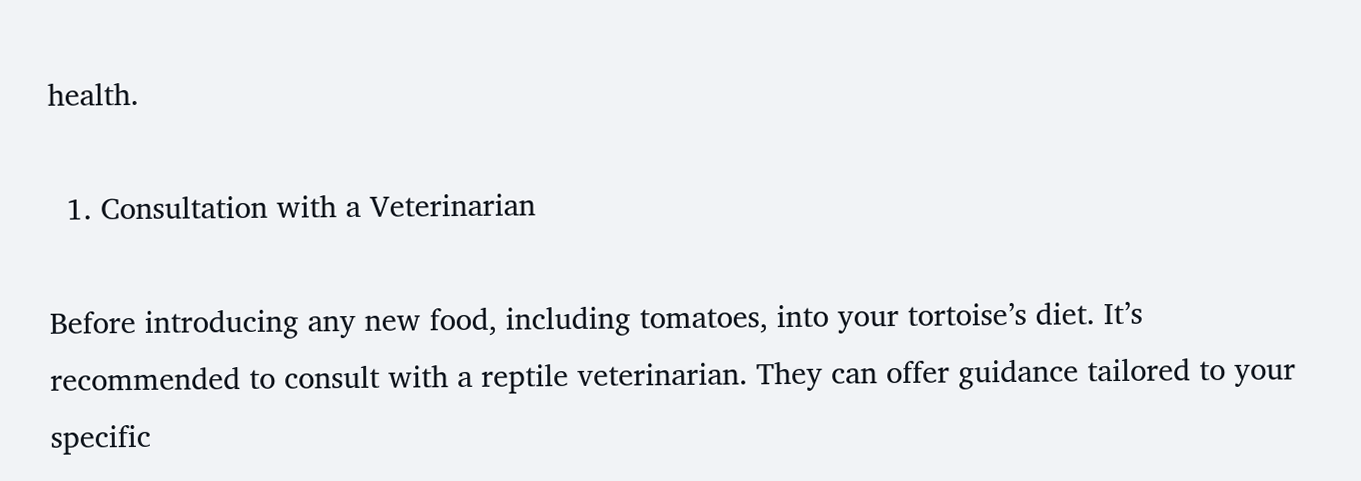health.

  1. Consultation with a Veterinarian

Before introducing any new food, including tomatoes, into your tortoise’s diet. It’s recommended to consult with a reptile veterinarian. They can offer guidance tailored to your specific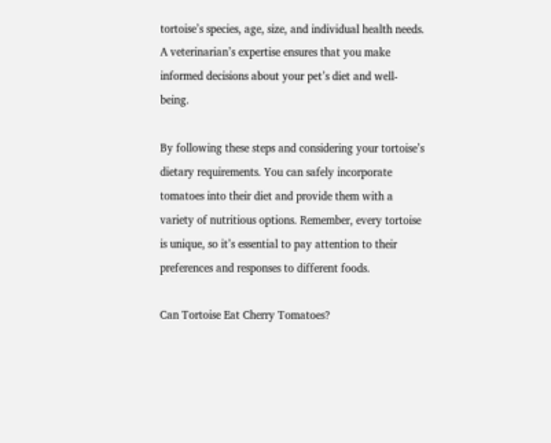tortoise’s species, age, size, and individual health needs. A veterinarian’s expertise ensures that you make informed decisions about your pet’s diet and well-being.

By following these steps and considering your tortoise’s dietary requirements. You can safely incorporate tomatoes into their diet and provide them with a variety of nutritious options. Remember, every tortoise is unique, so it’s essential to pay attention to their preferences and responses to different foods.

Can Tortoise Eat Cherry Tomatoes?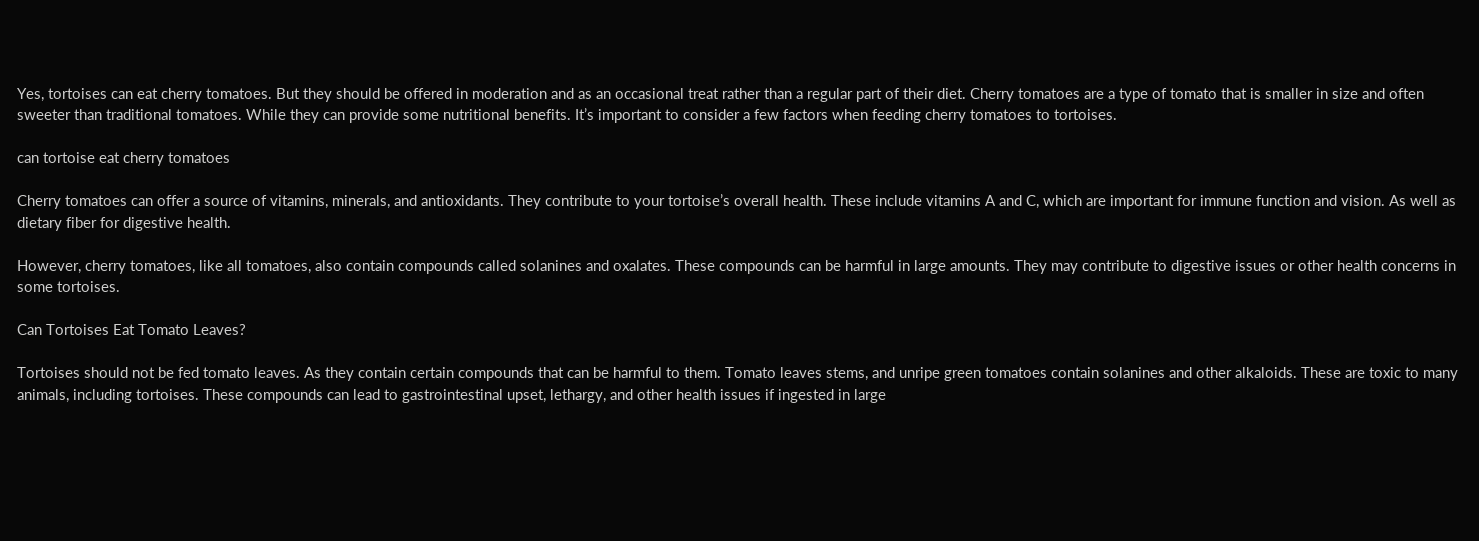Yes, tortoises can eat cherry tomatoes. But they should be offered in moderation and as an occasional treat rather than a regular part of their diet. Cherry tomatoes are a type of tomato that is smaller in size and often sweeter than traditional tomatoes. While they can provide some nutritional benefits. It’s important to consider a few factors when feeding cherry tomatoes to tortoises.

can tortoise eat cherry tomatoes

Cherry tomatoes can offer a source of vitamins, minerals, and antioxidants. They contribute to your tortoise’s overall health. These include vitamins A and C, which are important for immune function and vision. As well as dietary fiber for digestive health.

However, cherry tomatoes, like all tomatoes, also contain compounds called solanines and oxalates. These compounds can be harmful in large amounts. They may contribute to digestive issues or other health concerns in some tortoises.

Can Tortoises Eat Tomato Leaves?

Tortoises should not be fed tomato leaves. As they contain certain compounds that can be harmful to them. Tomato leaves stems, and unripe green tomatoes contain solanines and other alkaloids. These are toxic to many animals, including tortoises. These compounds can lead to gastrointestinal upset, lethargy, and other health issues if ingested in large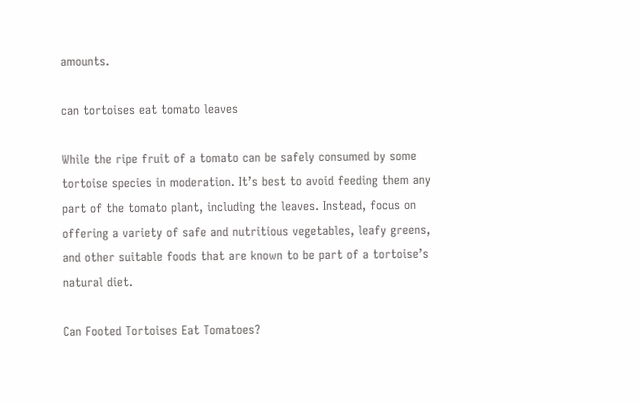amounts.

can tortoises eat tomato leaves

While the ripe fruit of a tomato can be safely consumed by some tortoise species in moderation. It’s best to avoid feeding them any part of the tomato plant, including the leaves. Instead, focus on offering a variety of safe and nutritious vegetables, leafy greens, and other suitable foods that are known to be part of a tortoise’s natural diet.

Can Footed Tortoises Eat Tomatoes?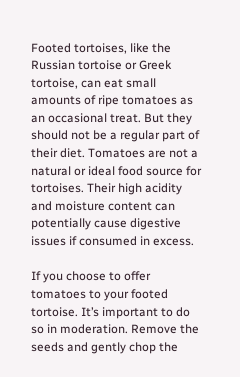Footed tortoises, like the Russian tortoise or Greek tortoise, can eat small amounts of ripe tomatoes as an occasional treat. But they should not be a regular part of their diet. Tomatoes are not a natural or ideal food source for tortoises. Their high acidity and moisture content can potentially cause digestive issues if consumed in excess.

If you choose to offer tomatoes to your footed tortoise. It’s important to do so in moderation. Remove the seeds and gently chop the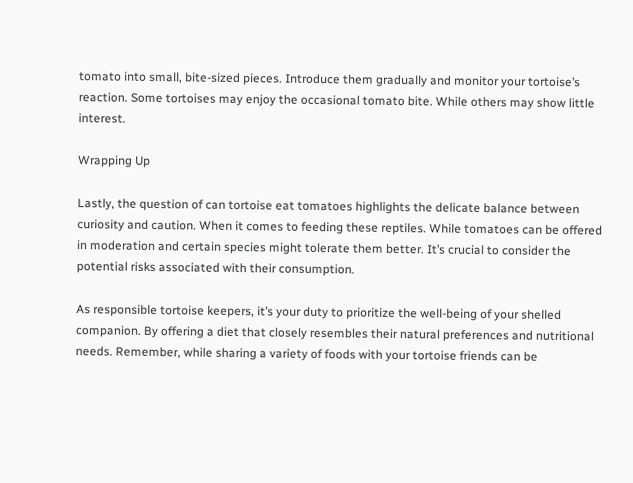tomato into small, bite-sized pieces. Introduce them gradually and monitor your tortoise’s reaction. Some tortoises may enjoy the occasional tomato bite. While others may show little interest.

Wrapping Up

Lastly, the question of can tortoise eat tomatoes highlights the delicate balance between curiosity and caution. When it comes to feeding these reptiles. While tomatoes can be offered in moderation and certain species might tolerate them better. It’s crucial to consider the potential risks associated with their consumption.

As responsible tortoise keepers, it’s your duty to prioritize the well-being of your shelled companion. By offering a diet that closely resembles their natural preferences and nutritional needs. Remember, while sharing a variety of foods with your tortoise friends can be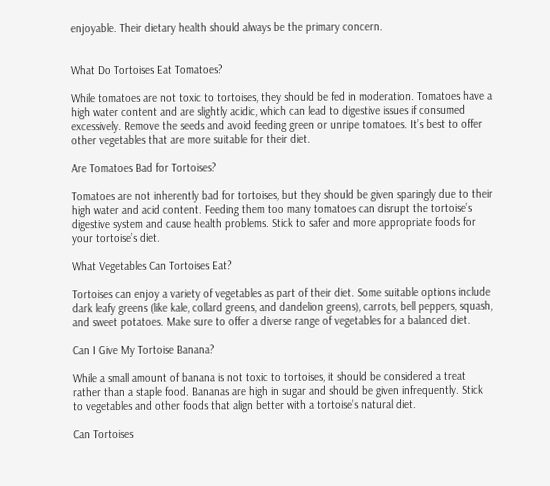enjoyable. Their dietary health should always be the primary concern.


What Do Tortoises Eat Tomatoes?

While tomatoes are not toxic to tortoises, they should be fed in moderation. Tomatoes have a high water content and are slightly acidic, which can lead to digestive issues if consumed excessively. Remove the seeds and avoid feeding green or unripe tomatoes. It’s best to offer other vegetables that are more suitable for their diet.

Are Tomatoes Bad for Tortoises?

Tomatoes are not inherently bad for tortoises, but they should be given sparingly due to their high water and acid content. Feeding them too many tomatoes can disrupt the tortoise’s digestive system and cause health problems. Stick to safer and more appropriate foods for your tortoise’s diet.

What Vegetables Can Tortoises Eat?

Tortoises can enjoy a variety of vegetables as part of their diet. Some suitable options include dark leafy greens (like kale, collard greens, and dandelion greens), carrots, bell peppers, squash, and sweet potatoes. Make sure to offer a diverse range of vegetables for a balanced diet.

Can I Give My Tortoise Banana?

While a small amount of banana is not toxic to tortoises, it should be considered a treat rather than a staple food. Bananas are high in sugar and should be given infrequently. Stick to vegetables and other foods that align better with a tortoise’s natural diet.

Can Tortoises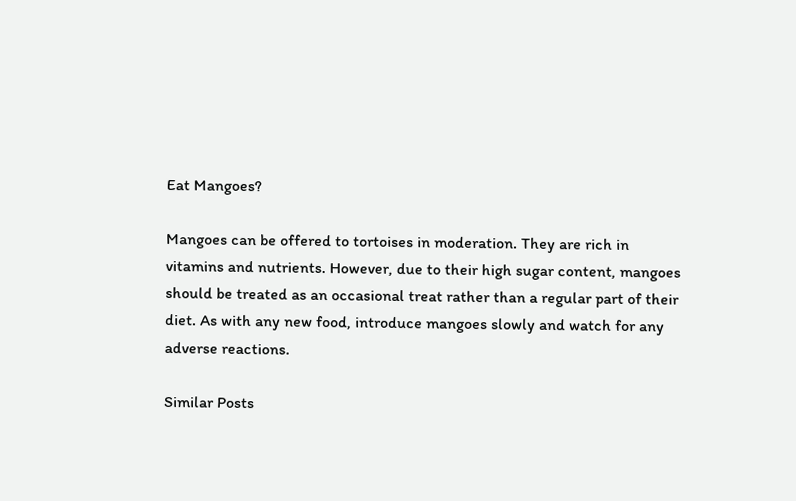Eat Mangoes?

Mangoes can be offered to tortoises in moderation. They are rich in vitamins and nutrients. However, due to their high sugar content, mangoes should be treated as an occasional treat rather than a regular part of their diet. As with any new food, introduce mangoes slowly and watch for any adverse reactions.

Similar Posts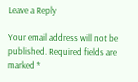Leave a Reply

Your email address will not be published. Required fields are marked *